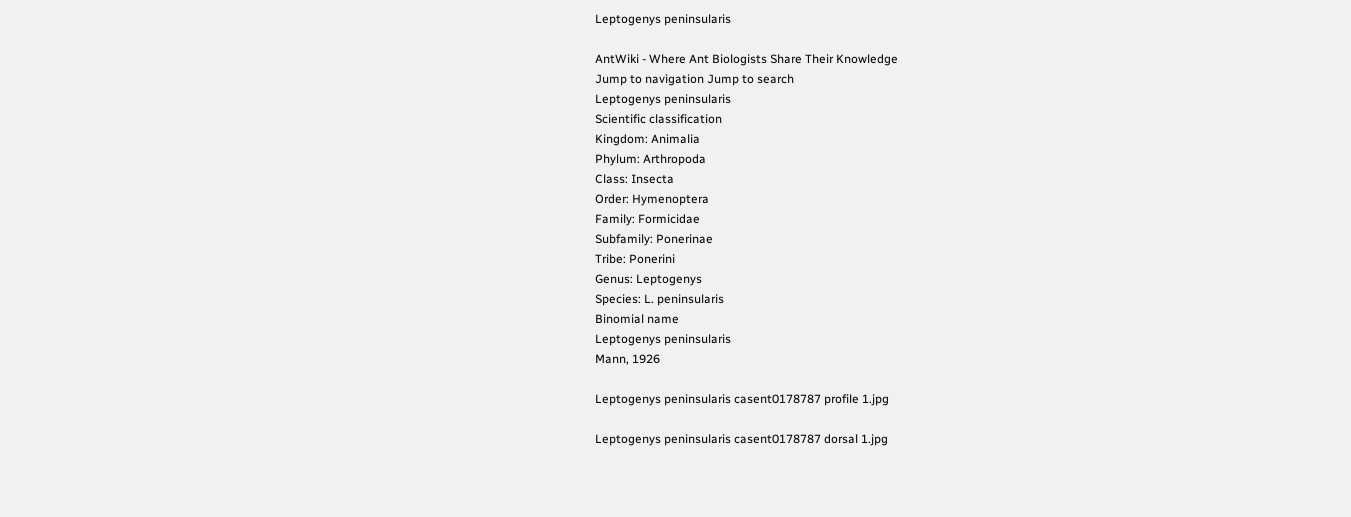Leptogenys peninsularis

AntWiki - Where Ant Biologists Share Their Knowledge
Jump to navigation Jump to search
Leptogenys peninsularis
Scientific classification
Kingdom: Animalia
Phylum: Arthropoda
Class: Insecta
Order: Hymenoptera
Family: Formicidae
Subfamily: Ponerinae
Tribe: Ponerini
Genus: Leptogenys
Species: L. peninsularis
Binomial name
Leptogenys peninsularis
Mann, 1926

Leptogenys peninsularis casent0178787 profile 1.jpg

Leptogenys peninsularis casent0178787 dorsal 1.jpg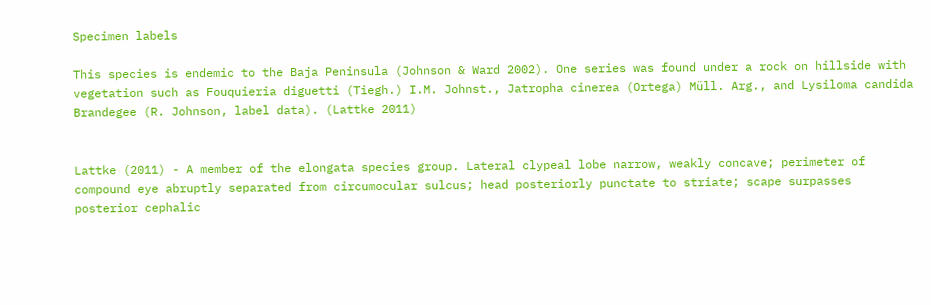Specimen labels

This species is endemic to the Baja Peninsula (Johnson & Ward 2002). One series was found under a rock on hillside with vegetation such as Fouquieria diguetti (Tiegh.) I.M. Johnst., Jatropha cinerea (Ortega) Müll. Arg., and Lysiloma candida Brandegee (R. Johnson, label data). (Lattke 2011)


Lattke (2011) - A member of the elongata species group. Lateral clypeal lobe narrow, weakly concave; perimeter of compound eye abruptly separated from circumocular sulcus; head posteriorly punctate to striate; scape surpasses posterior cephalic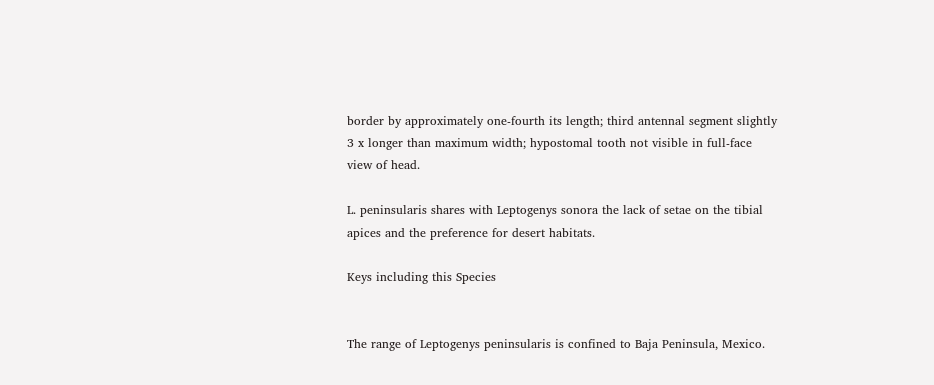border by approximately one-fourth its length; third antennal segment slightly 3 x longer than maximum width; hypostomal tooth not visible in full-face view of head.

L. peninsularis shares with Leptogenys sonora the lack of setae on the tibial apices and the preference for desert habitats.

Keys including this Species


The range of Leptogenys peninsularis is confined to Baja Peninsula, Mexico.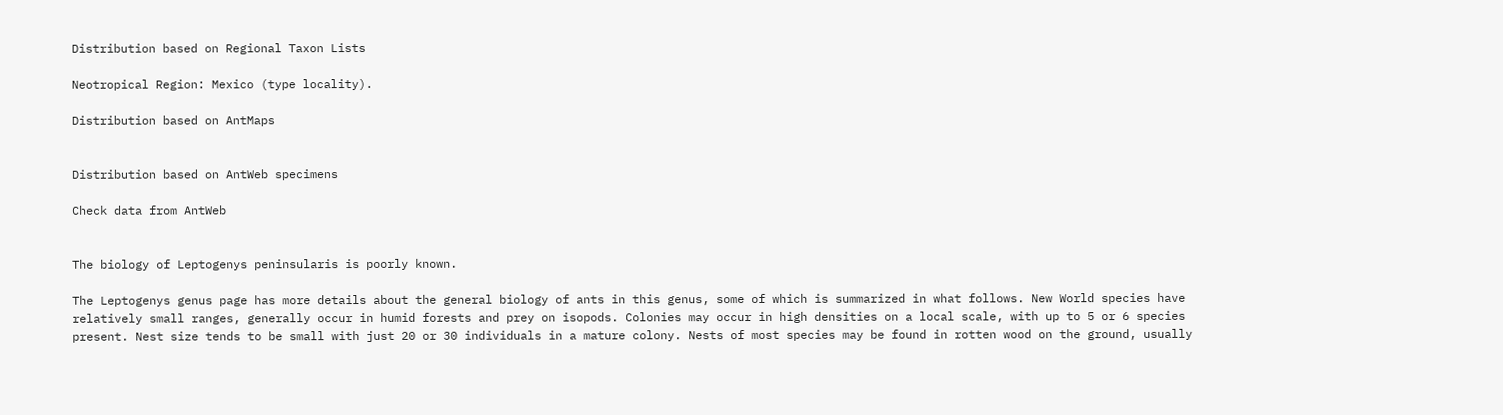Distribution based on Regional Taxon Lists

Neotropical Region: Mexico (type locality).

Distribution based on AntMaps


Distribution based on AntWeb specimens

Check data from AntWeb


The biology of Leptogenys peninsularis is poorly known.

The Leptogenys genus page has more details about the general biology of ants in this genus, some of which is summarized in what follows. New World species have relatively small ranges, generally occur in humid forests and prey on isopods. Colonies may occur in high densities on a local scale, with up to 5 or 6 species present. Nest size tends to be small with just 20 or 30 individuals in a mature colony. Nests of most species may be found in rotten wood on the ground, usually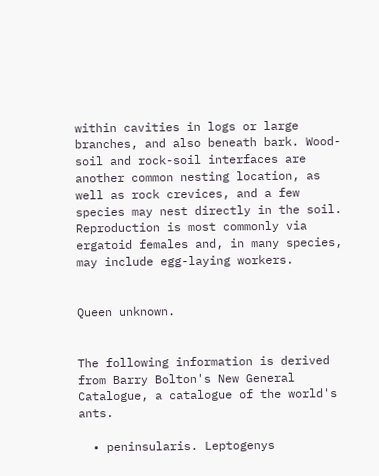within cavities in logs or large branches, and also beneath bark. Wood-soil and rock-soil interfaces are another common nesting location, as well as rock crevices, and a few species may nest directly in the soil. Reproduction is most commonly via ergatoid females and, in many species, may include egg-laying workers.


Queen unknown.


The following information is derived from Barry Bolton's New General Catalogue, a catalogue of the world's ants.

  • peninsularis. Leptogenys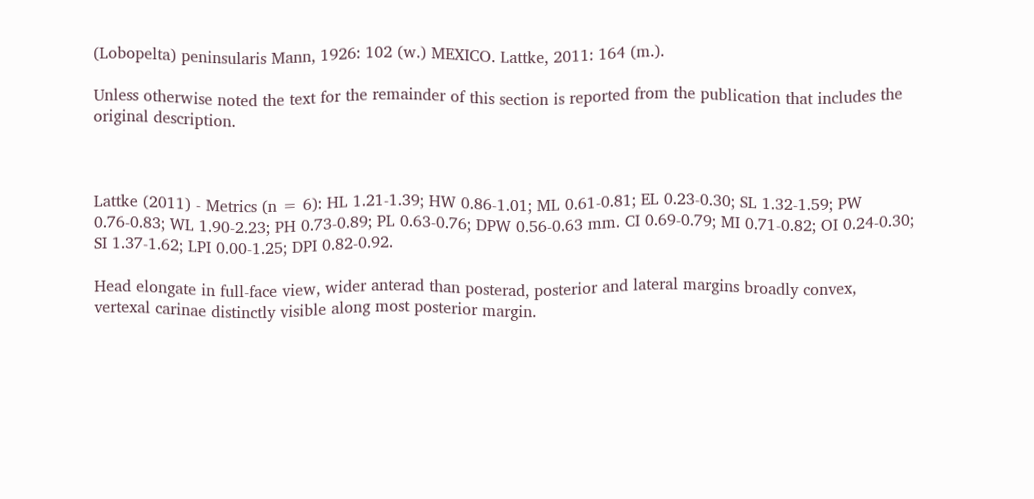(Lobopelta) peninsularis Mann, 1926: 102 (w.) MEXICO. Lattke, 2011: 164 (m.).

Unless otherwise noted the text for the remainder of this section is reported from the publication that includes the original description.



Lattke (2011) - Metrics (n = 6): HL 1.21-1.39; HW 0.86-1.01; ML 0.61-0.81; EL 0.23-0.30; SL 1.32-1.59; PW 0.76-0.83; WL 1.90-2.23; PH 0.73-0.89; PL 0.63-0.76; DPW 0.56-0.63 mm. CI 0.69-0.79; MI 0.71-0.82; OI 0.24-0.30; SI 1.37-1.62; LPI 0.00-1.25; DPI 0.82-0.92.

Head elongate in full-face view, wider anterad than posterad, posterior and lateral margins broadly convex, vertexal carinae distinctly visible along most posterior margin.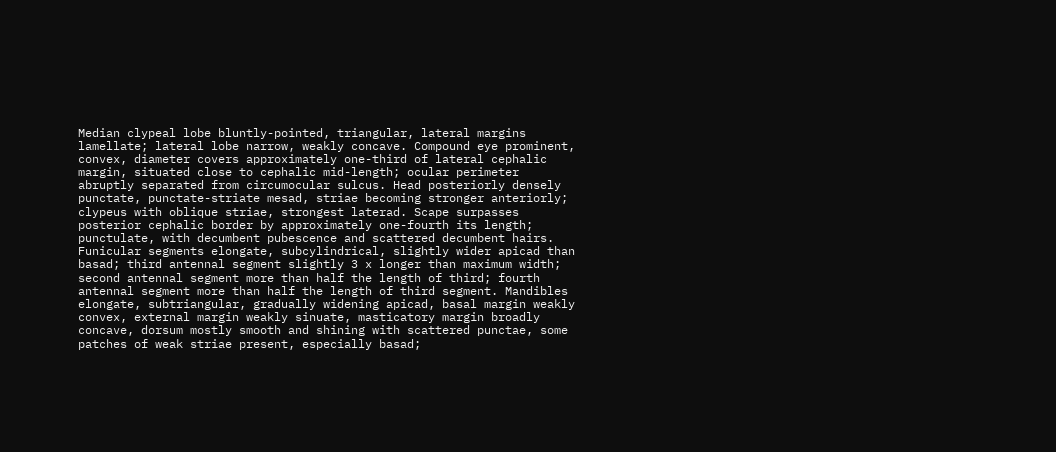Median clypeal lobe bluntly-pointed, triangular, lateral margins lamellate; lateral lobe narrow, weakly concave. Compound eye prominent, convex, diameter covers approximately one-third of lateral cephalic margin, situated close to cephalic mid-length; ocular perimeter abruptly separated from circumocular sulcus. Head posteriorly densely punctate, punctate-striate mesad, striae becoming stronger anteriorly; clypeus with oblique striae, strongest laterad. Scape surpasses posterior cephalic border by approximately one-fourth its length; punctulate, with decumbent pubescence and scattered decumbent hairs. Funicular segments elongate, subcylindrical, slightly wider apicad than basad; third antennal segment slightly 3 x longer than maximum width; second antennal segment more than half the length of third; fourth antennal segment more than half the length of third segment. Mandibles elongate, subtriangular, gradually widening apicad, basal margin weakly convex, external margin weakly sinuate, masticatory margin broadly concave, dorsum mostly smooth and shining with scattered punctae, some patches of weak striae present, especially basad;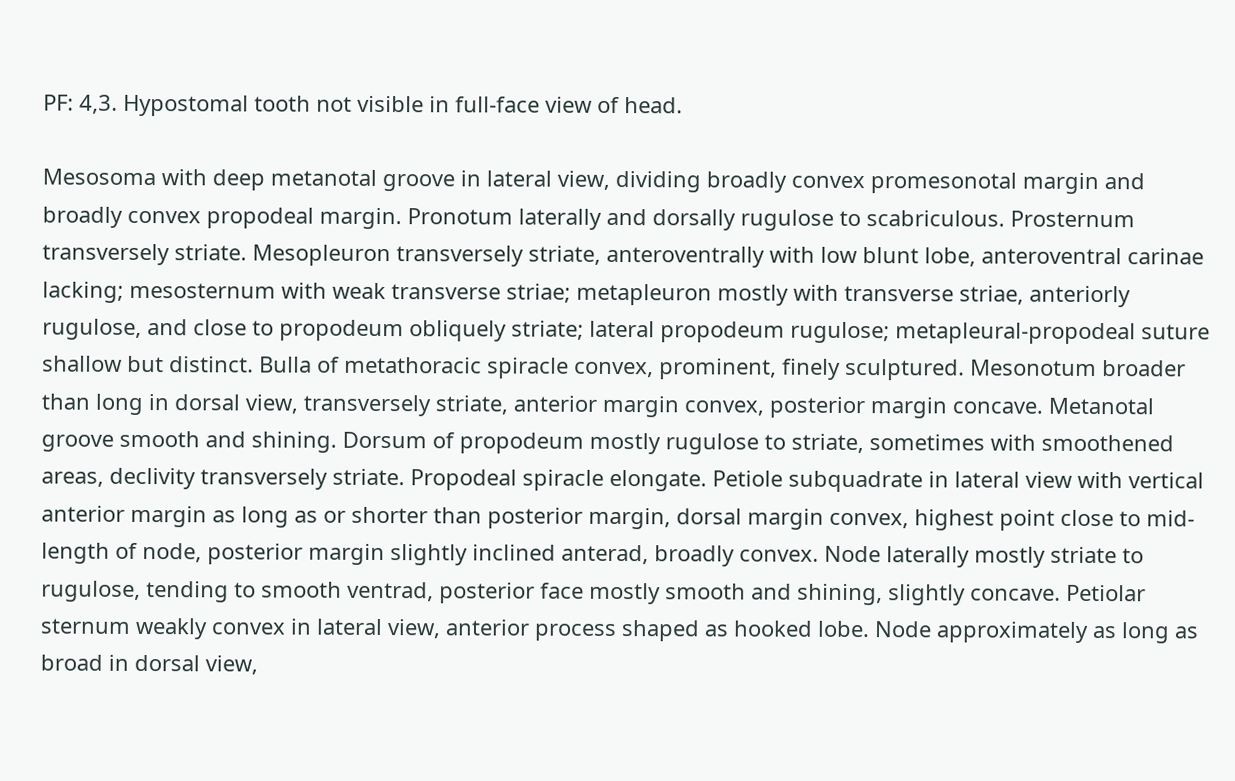PF: 4,3. Hypostomal tooth not visible in full-face view of head.

Mesosoma with deep metanotal groove in lateral view, dividing broadly convex promesonotal margin and broadly convex propodeal margin. Pronotum laterally and dorsally rugulose to scabriculous. Prosternum transversely striate. Mesopleuron transversely striate, anteroventrally with low blunt lobe, anteroventral carinae lacking; mesosternum with weak transverse striae; metapleuron mostly with transverse striae, anteriorly rugulose, and close to propodeum obliquely striate; lateral propodeum rugulose; metapleural-propodeal suture shallow but distinct. Bulla of metathoracic spiracle convex, prominent, finely sculptured. Mesonotum broader than long in dorsal view, transversely striate, anterior margin convex, posterior margin concave. Metanotal groove smooth and shining. Dorsum of propodeum mostly rugulose to striate, sometimes with smoothened areas, declivity transversely striate. Propodeal spiracle elongate. Petiole subquadrate in lateral view with vertical anterior margin as long as or shorter than posterior margin, dorsal margin convex, highest point close to mid-length of node, posterior margin slightly inclined anterad, broadly convex. Node laterally mostly striate to rugulose, tending to smooth ventrad, posterior face mostly smooth and shining, slightly concave. Petiolar sternum weakly convex in lateral view, anterior process shaped as hooked lobe. Node approximately as long as broad in dorsal view,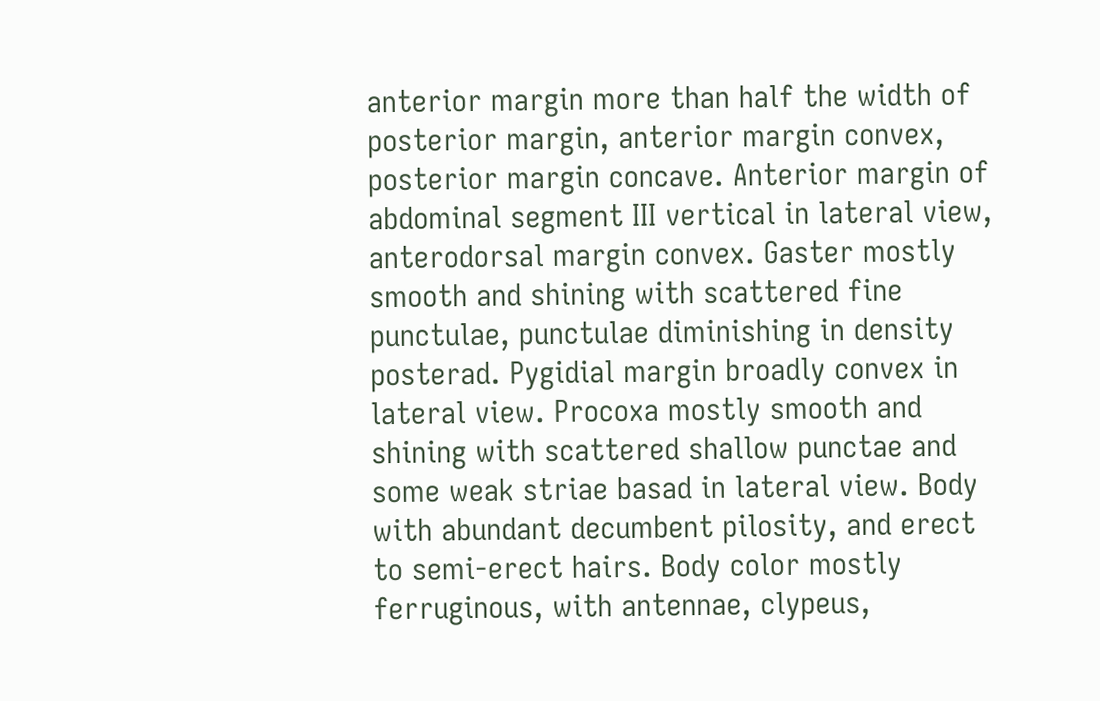anterior margin more than half the width of posterior margin, anterior margin convex, posterior margin concave. Anterior margin of abdominal segment III vertical in lateral view, anterodorsal margin convex. Gaster mostly smooth and shining with scattered fine punctulae, punctulae diminishing in density posterad. Pygidial margin broadly convex in lateral view. Procoxa mostly smooth and shining with scattered shallow punctae and some weak striae basad in lateral view. Body with abundant decumbent pilosity, and erect to semi-erect hairs. Body color mostly ferruginous, with antennae, clypeus,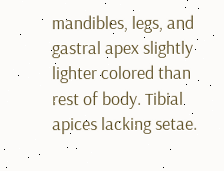mandibles, legs, and gastral apex slightly lighter colored than rest of body. Tibial apices lacking setae.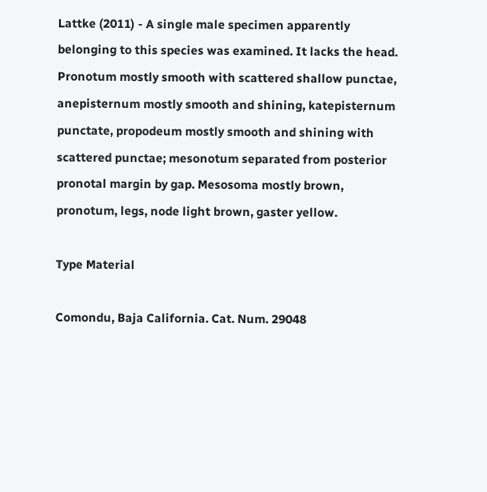Lattke (2011) - A single male specimen apparently belonging to this species was examined. It lacks the head. Pronotum mostly smooth with scattered shallow punctae, anepisternum mostly smooth and shining, katepisternum punctate, propodeum mostly smooth and shining with scattered punctae; mesonotum separated from posterior pronotal margin by gap. Mesosoma mostly brown, pronotum, legs, node light brown, gaster yellow.

Type Material

Comondu, Baja California. Cat. Num. 29048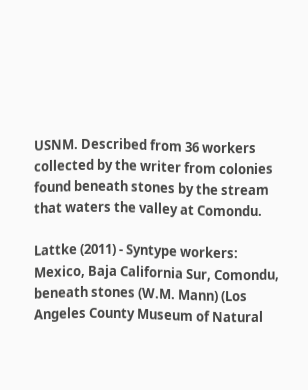USNM. Described from 36 workers collected by the writer from colonies found beneath stones by the stream that waters the valley at Comondu.

Lattke (2011) - Syntype workers: Mexico, Baja California Sur, Comondu, beneath stones (W.M. Mann) (Los Angeles County Museum of Natural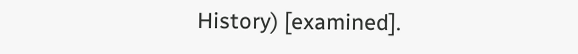History) [examined].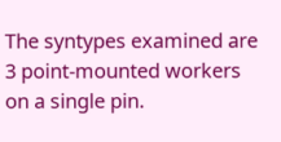The syntypes examined are 3 point-mounted workers on a single pin.